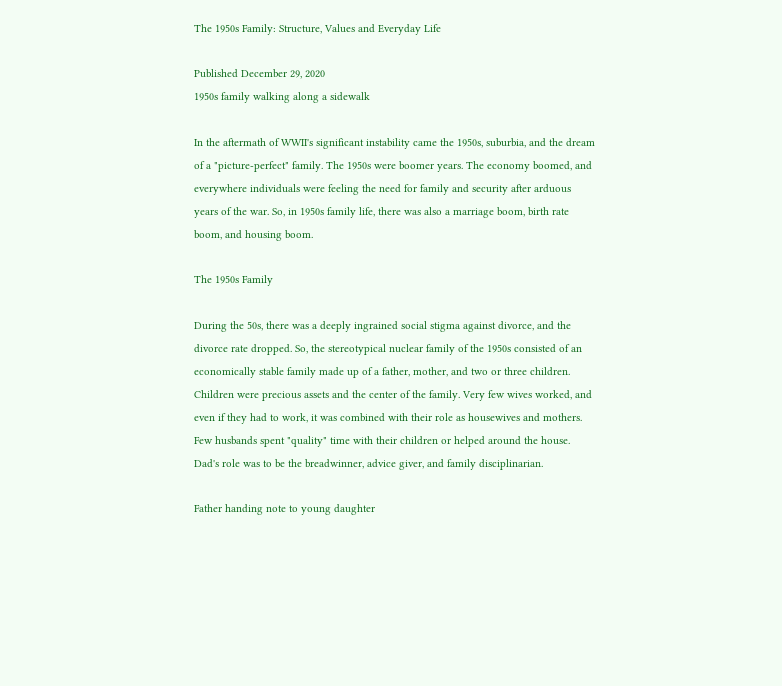The 1950s Family: Structure, Values and Everyday Life

Published December 29, 2020
1950s family walking along a sidewalk

In the aftermath of WWII's significant instability came the 1950s, suburbia, and the dream of a "picture-perfect" family. The 1950s were boomer years. The economy boomed, and everywhere individuals were feeling the need for family and security after arduous years of the war. So, in 1950s family life, there was also a marriage boom, birth rate boom, and housing boom.

The 1950s Family

During the 50s, there was a deeply ingrained social stigma against divorce, and the divorce rate dropped. So, the stereotypical nuclear family of the 1950s consisted of an economically stable family made up of a father, mother, and two or three children. Children were precious assets and the center of the family. Very few wives worked, and even if they had to work, it was combined with their role as housewives and mothers. Few husbands spent "quality" time with their children or helped around the house. Dad's role was to be the breadwinner, advice giver, and family disciplinarian.

Father handing note to young daughter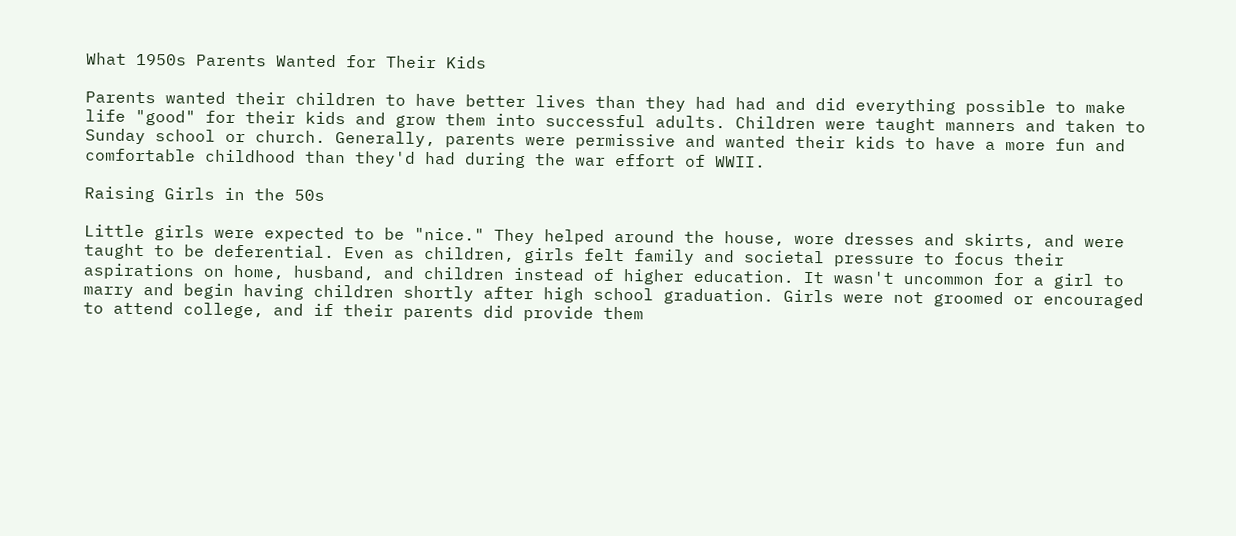What 1950s Parents Wanted for Their Kids

Parents wanted their children to have better lives than they had had and did everything possible to make life "good" for their kids and grow them into successful adults. Children were taught manners and taken to Sunday school or church. Generally, parents were permissive and wanted their kids to have a more fun and comfortable childhood than they'd had during the war effort of WWII.

Raising Girls in the 50s

Little girls were expected to be "nice." They helped around the house, wore dresses and skirts, and were taught to be deferential. Even as children, girls felt family and societal pressure to focus their aspirations on home, husband, and children instead of higher education. It wasn't uncommon for a girl to marry and begin having children shortly after high school graduation. Girls were not groomed or encouraged to attend college, and if their parents did provide them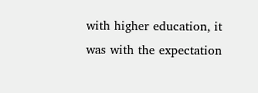with higher education, it was with the expectation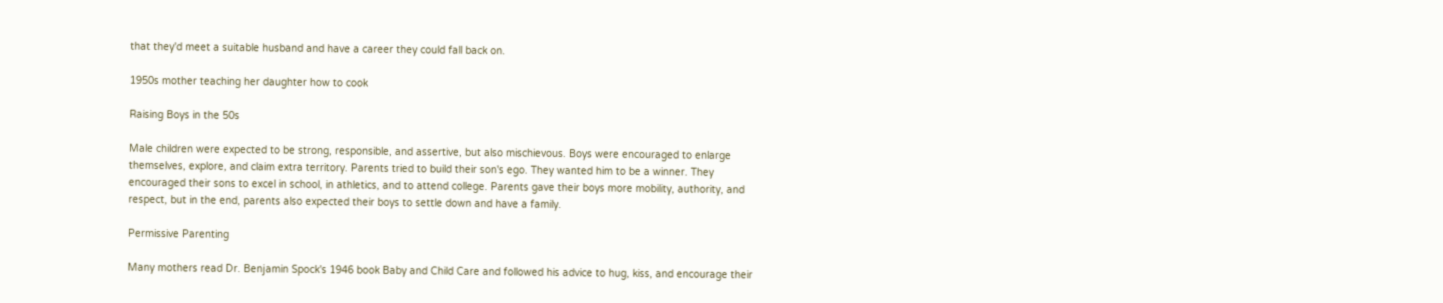that they'd meet a suitable husband and have a career they could fall back on.

1950s mother teaching her daughter how to cook

Raising Boys in the 50s

Male children were expected to be strong, responsible, and assertive, but also mischievous. Boys were encouraged to enlarge themselves, explore, and claim extra territory. Parents tried to build their son's ego. They wanted him to be a winner. They encouraged their sons to excel in school, in athletics, and to attend college. Parents gave their boys more mobility, authority, and respect, but in the end, parents also expected their boys to settle down and have a family.

Permissive Parenting

Many mothers read Dr. Benjamin Spock's 1946 book Baby and Child Care and followed his advice to hug, kiss, and encourage their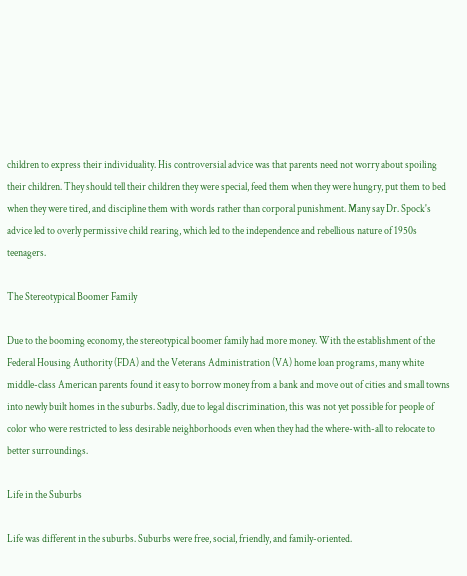children to express their individuality. His controversial advice was that parents need not worry about spoiling their children. They should tell their children they were special, feed them when they were hungry, put them to bed when they were tired, and discipline them with words rather than corporal punishment. Many say Dr. Spock's advice led to overly permissive child rearing, which led to the independence and rebellious nature of 1950s teenagers.

The Stereotypical Boomer Family

Due to the booming economy, the stereotypical boomer family had more money. With the establishment of the Federal Housing Authority (FDA) and the Veterans Administration (VA) home loan programs, many white middle-class American parents found it easy to borrow money from a bank and move out of cities and small towns into newly built homes in the suburbs. Sadly, due to legal discrimination, this was not yet possible for people of color who were restricted to less desirable neighborhoods even when they had the where-with-all to relocate to better surroundings.

Life in the Suburbs

Life was different in the suburbs. Suburbs were free, social, friendly, and family-oriented.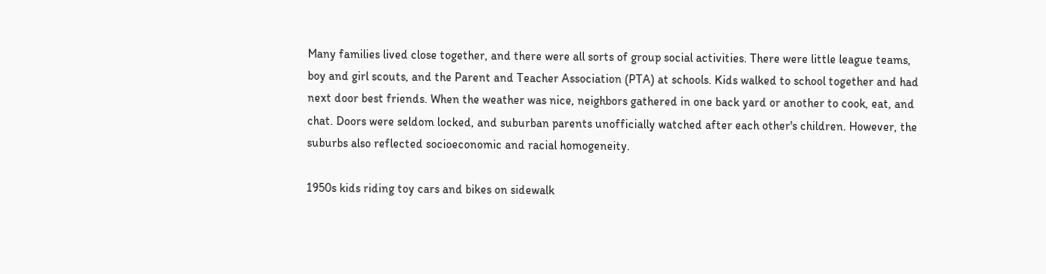Many families lived close together, and there were all sorts of group social activities. There were little league teams, boy and girl scouts, and the Parent and Teacher Association (PTA) at schools. Kids walked to school together and had next door best friends. When the weather was nice, neighbors gathered in one back yard or another to cook, eat, and chat. Doors were seldom locked, and suburban parents unofficially watched after each other's children. However, the suburbs also reflected socioeconomic and racial homogeneity.

1950s kids riding toy cars and bikes on sidewalk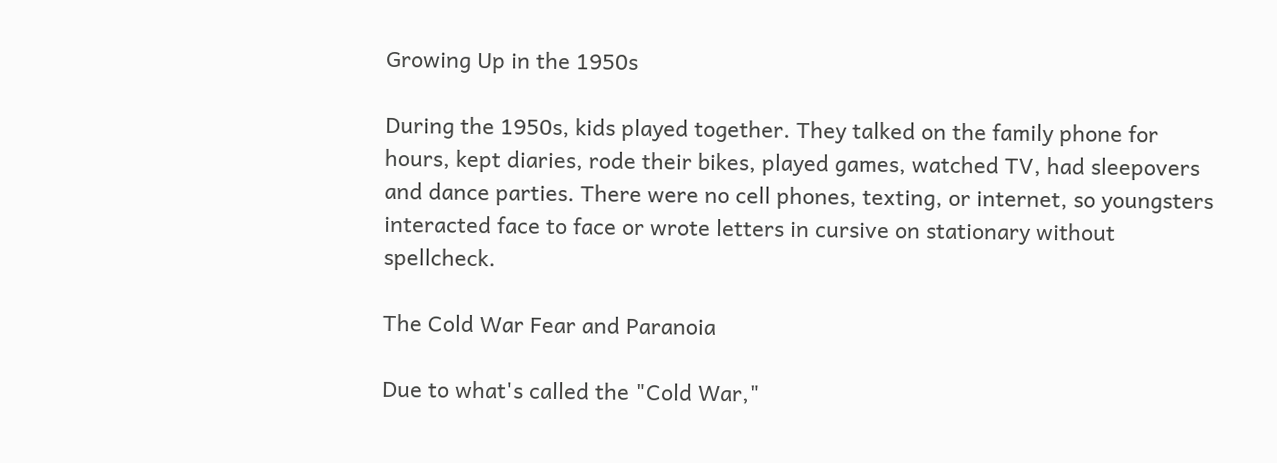Growing Up in the 1950s

During the 1950s, kids played together. They talked on the family phone for hours, kept diaries, rode their bikes, played games, watched TV, had sleepovers and dance parties. There were no cell phones, texting, or internet, so youngsters interacted face to face or wrote letters in cursive on stationary without spellcheck.

The Cold War Fear and Paranoia

Due to what's called the "Cold War,"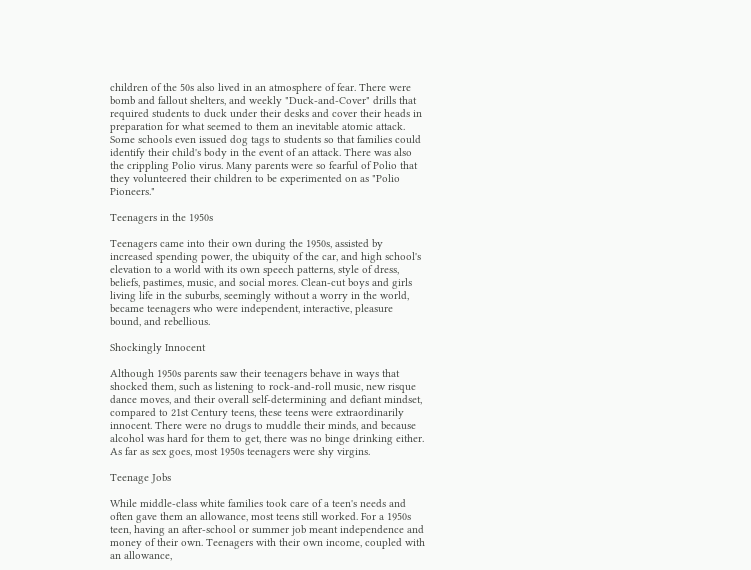children of the 50s also lived in an atmosphere of fear. There were bomb and fallout shelters, and weekly "Duck-and-Cover" drills that required students to duck under their desks and cover their heads in preparation for what seemed to them an inevitable atomic attack. Some schools even issued dog tags to students so that families could identify their child's body in the event of an attack. There was also the crippling Polio virus. Many parents were so fearful of Polio that they volunteered their children to be experimented on as "Polio Pioneers."

Teenagers in the 1950s

Teenagers came into their own during the 1950s, assisted by increased spending power, the ubiquity of the car, and high school's elevation to a world with its own speech patterns, style of dress, beliefs, pastimes, music, and social mores. Clean-cut boys and girls living life in the suburbs, seemingly without a worry in the world, became teenagers who were independent, interactive, pleasure bound, and rebellious.

Shockingly Innocent

Although 1950s parents saw their teenagers behave in ways that shocked them, such as listening to rock-and-roll music, new risque dance moves, and their overall self-determining and defiant mindset, compared to 21st Century teens, these teens were extraordinarily innocent. There were no drugs to muddle their minds, and because alcohol was hard for them to get, there was no binge drinking either. As far as sex goes, most 1950s teenagers were shy virgins.

Teenage Jobs

While middle-class white families took care of a teen's needs and often gave them an allowance, most teens still worked. For a 1950s teen, having an after-school or summer job meant independence and money of their own. Teenagers with their own income, coupled with an allowance,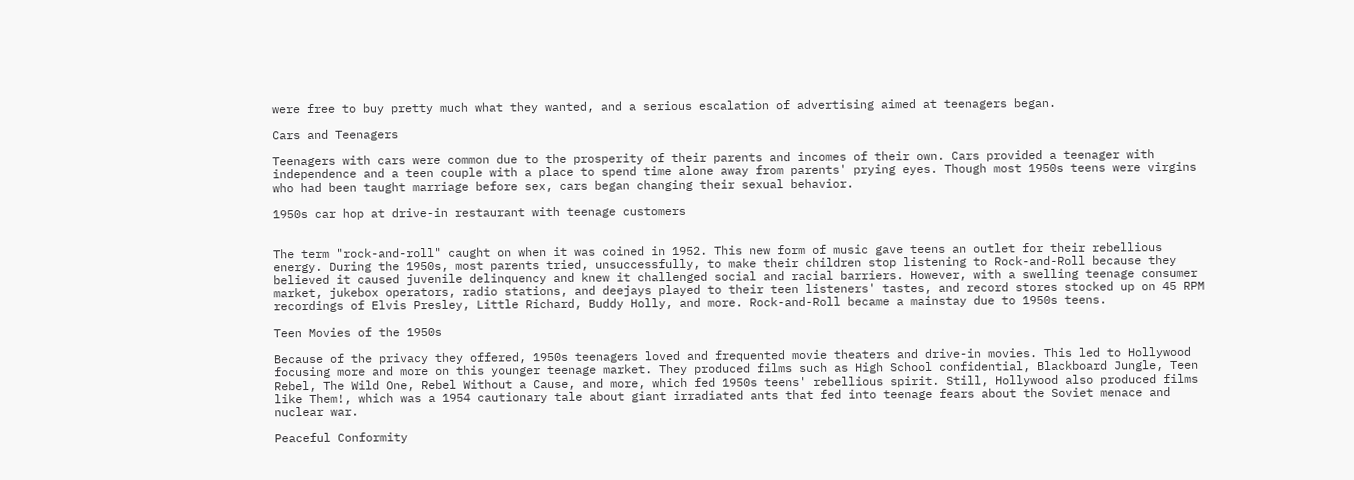were free to buy pretty much what they wanted, and a serious escalation of advertising aimed at teenagers began.

Cars and Teenagers

Teenagers with cars were common due to the prosperity of their parents and incomes of their own. Cars provided a teenager with independence and a teen couple with a place to spend time alone away from parents' prying eyes. Though most 1950s teens were virgins who had been taught marriage before sex, cars began changing their sexual behavior.

1950s car hop at drive-in restaurant with teenage customers


The term "rock-and-roll" caught on when it was coined in 1952. This new form of music gave teens an outlet for their rebellious energy. During the 1950s, most parents tried, unsuccessfully, to make their children stop listening to Rock-and-Roll because they believed it caused juvenile delinquency and knew it challenged social and racial barriers. However, with a swelling teenage consumer market, jukebox operators, radio stations, and deejays played to their teen listeners' tastes, and record stores stocked up on 45 RPM recordings of Elvis Presley, Little Richard, Buddy Holly, and more. Rock-and-Roll became a mainstay due to 1950s teens.

Teen Movies of the 1950s

Because of the privacy they offered, 1950s teenagers loved and frequented movie theaters and drive-in movies. This led to Hollywood focusing more and more on this younger teenage market. They produced films such as High School confidential, Blackboard Jungle, Teen Rebel, The Wild One, Rebel Without a Cause, and more, which fed 1950s teens' rebellious spirit. Still, Hollywood also produced films like Them!, which was a 1954 cautionary tale about giant irradiated ants that fed into teenage fears about the Soviet menace and nuclear war.

Peaceful Conformity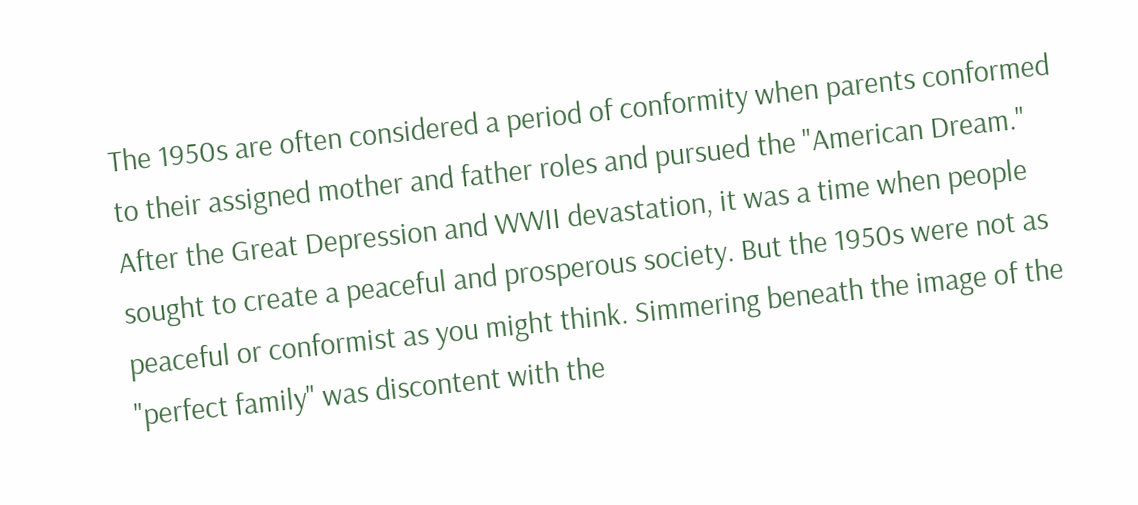The 1950s are often considered a period of conformity when parents conformed to their assigned mother and father roles and pursued the "American Dream." After the Great Depression and WWII devastation, it was a time when people sought to create a peaceful and prosperous society. But the 1950s were not as peaceful or conformist as you might think. Simmering beneath the image of the "perfect family" was discontent with the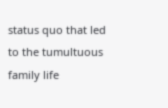status quo that led to the tumultuous family life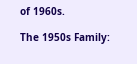of 1960s.

The 1950s Family: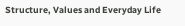Structure, Values and Everyday Life